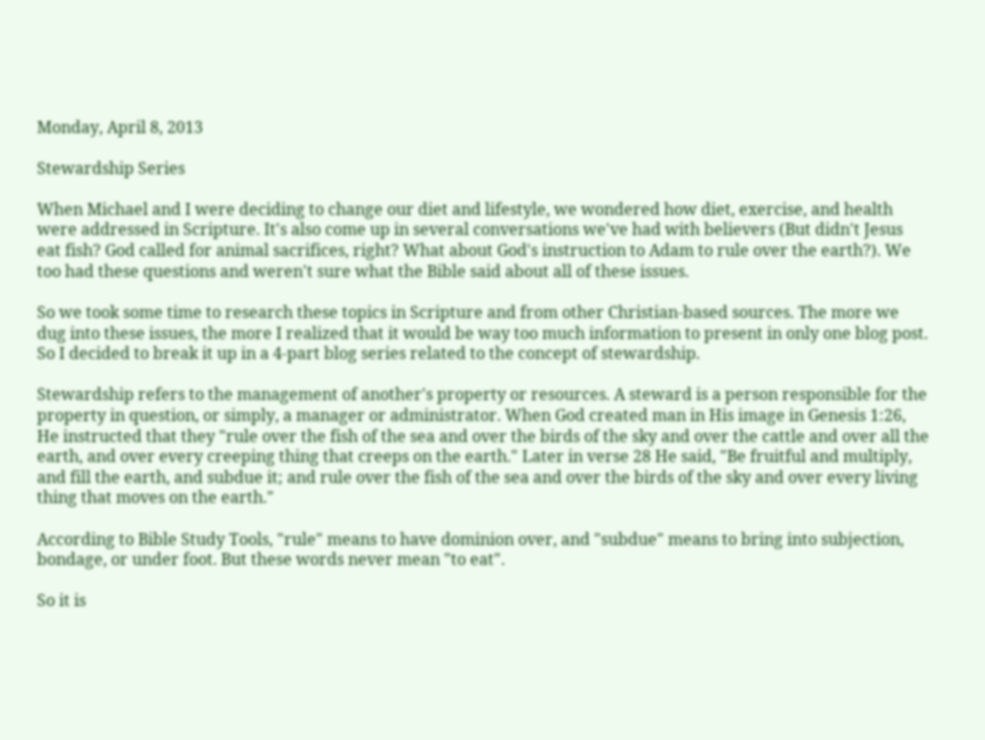Monday, April 8, 2013

Stewardship Series

When Michael and I were deciding to change our diet and lifestyle, we wondered how diet, exercise, and health were addressed in Scripture. It's also come up in several conversations we've had with believers (But didn't Jesus eat fish? God called for animal sacrifices, right? What about God's instruction to Adam to rule over the earth?). We too had these questions and weren't sure what the Bible said about all of these issues.

So we took some time to research these topics in Scripture and from other Christian-based sources. The more we dug into these issues, the more I realized that it would be way too much information to present in only one blog post. So I decided to break it up in a 4-part blog series related to the concept of stewardship.

Stewardship refers to the management of another's property or resources. A steward is a person responsible for the property in question, or simply, a manager or administrator. When God created man in His image in Genesis 1:26, He instructed that they "rule over the fish of the sea and over the birds of the sky and over the cattle and over all the earth, and over every creeping thing that creeps on the earth." Later in verse 28 He said, "Be fruitful and multiply, and fill the earth, and subdue it; and rule over the fish of the sea and over the birds of the sky and over every living thing that moves on the earth."

According to Bible Study Tools, "rule" means to have dominion over, and "subdue" means to bring into subjection, bondage, or under foot. But these words never mean "to eat".

So it is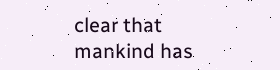clear that mankind has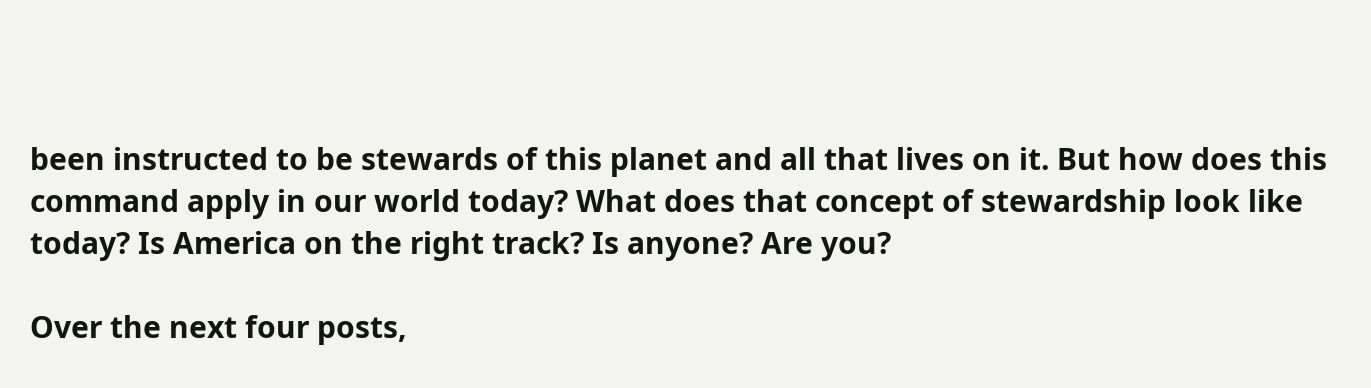been instructed to be stewards of this planet and all that lives on it. But how does this command apply in our world today? What does that concept of stewardship look like today? Is America on the right track? Is anyone? Are you?

Over the next four posts,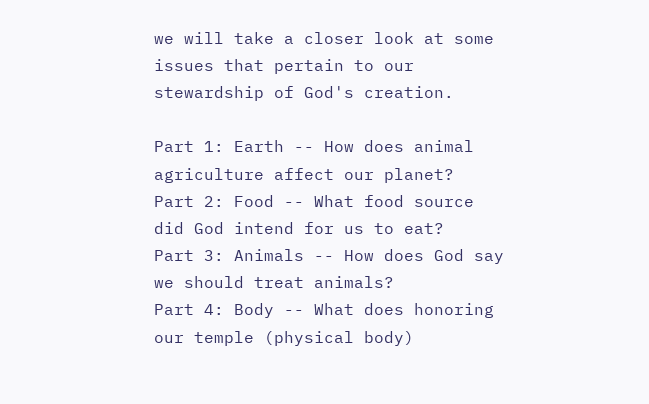we will take a closer look at some issues that pertain to our stewardship of God's creation.

Part 1: Earth -- How does animal agriculture affect our planet?
Part 2: Food -- What food source did God intend for us to eat?
Part 3: Animals -- How does God say we should treat animals?
Part 4: Body -- What does honoring our temple (physical body)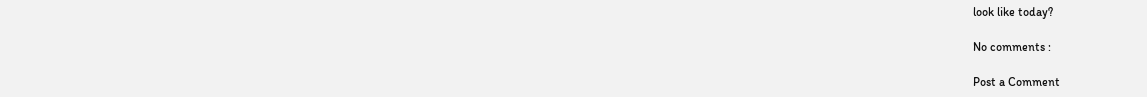look like today?

No comments :

Post a Comment